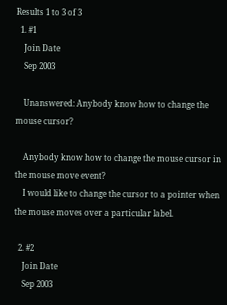Results 1 to 3 of 3
  1. #1
    Join Date
    Sep 2003

    Unanswered: Anybody know how to change the mouse cursor?

    Anybody know how to change the mouse cursor in the mouse move event?
    I would like to change the cursor to a pointer when the mouse moves over a particular label.

  2. #2
    Join Date
    Sep 2003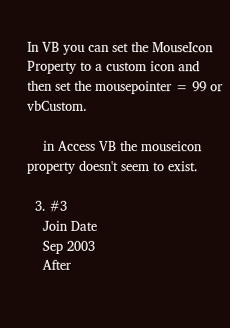In VB you can set the MouseIcon Property to a custom icon and then set the mousepointer = 99 or vbCustom.

    in Access VB the mouseicon property doesn't seem to exist.

  3. #3
    Join Date
    Sep 2003
    After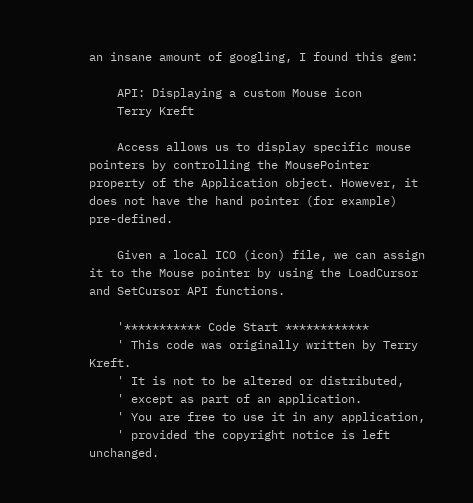an insane amount of googling, I found this gem:

    API: Displaying a custom Mouse icon
    Terry Kreft

    Access allows us to display specific mouse pointers by controlling the MousePointer property of the Application object. However, it does not have the hand pointer (for example) pre-defined.

    Given a local ICO (icon) file, we can assign it to the Mouse pointer by using the LoadCursor and SetCursor API functions.

    '*********** Code Start ************
    ' This code was originally written by Terry Kreft.
    ' It is not to be altered or distributed,
    ' except as part of an application.
    ' You are free to use it in any application,
    ' provided the copyright notice is left unchanged.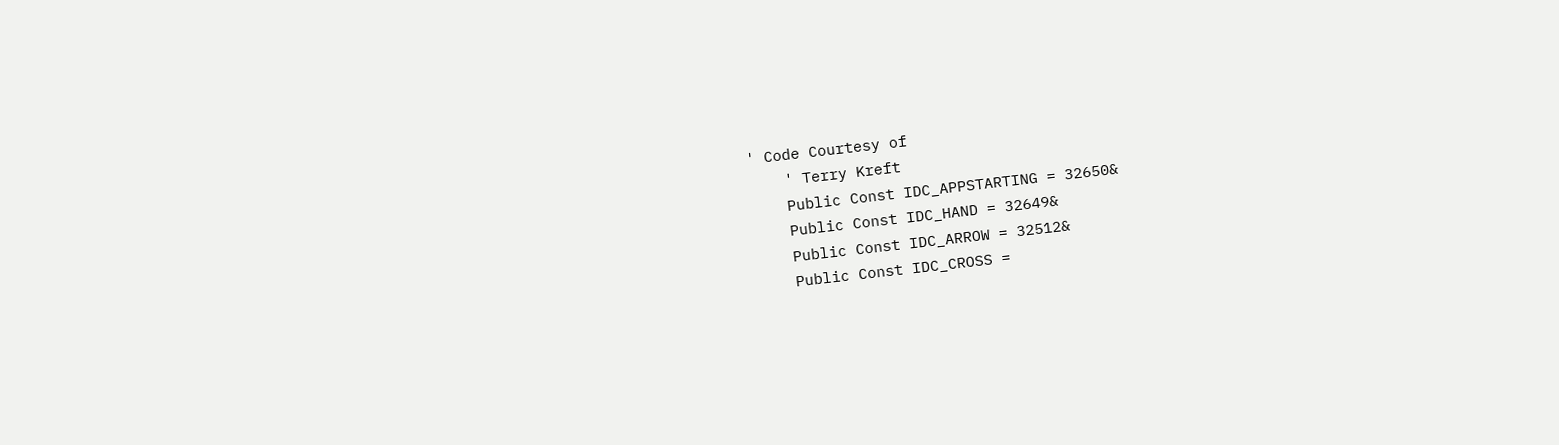' Code Courtesy of
    ' Terry Kreft
    Public Const IDC_APPSTARTING = 32650&
    Public Const IDC_HAND = 32649&
    Public Const IDC_ARROW = 32512&
    Public Const IDC_CROSS =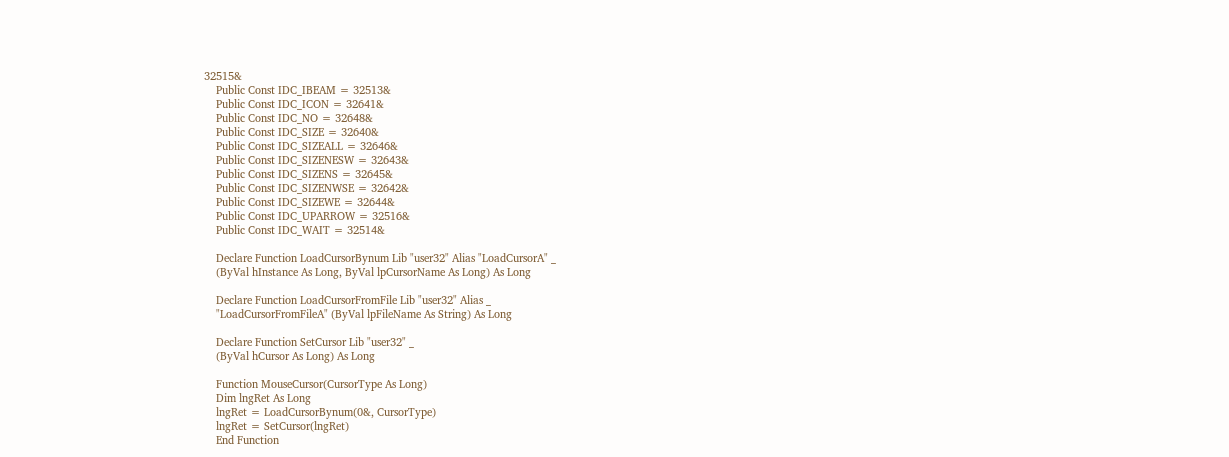32515&
    Public Const IDC_IBEAM = 32513&
    Public Const IDC_ICON = 32641&
    Public Const IDC_NO = 32648&
    Public Const IDC_SIZE = 32640&
    Public Const IDC_SIZEALL = 32646&
    Public Const IDC_SIZENESW = 32643&
    Public Const IDC_SIZENS = 32645&
    Public Const IDC_SIZENWSE = 32642&
    Public Const IDC_SIZEWE = 32644&
    Public Const IDC_UPARROW = 32516&
    Public Const IDC_WAIT = 32514&

    Declare Function LoadCursorBynum Lib "user32" Alias "LoadCursorA" _
    (ByVal hInstance As Long, ByVal lpCursorName As Long) As Long

    Declare Function LoadCursorFromFile Lib "user32" Alias _
    "LoadCursorFromFileA" (ByVal lpFileName As String) As Long

    Declare Function SetCursor Lib "user32" _
    (ByVal hCursor As Long) As Long

    Function MouseCursor(CursorType As Long)
    Dim lngRet As Long
    lngRet = LoadCursorBynum(0&, CursorType)
    lngRet = SetCursor(lngRet)
    End Function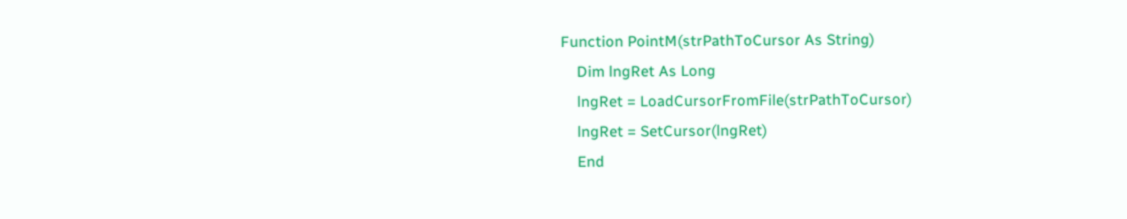Function PointM(strPathToCursor As String)
    Dim lngRet As Long
    lngRet = LoadCursorFromFile(strPathToCursor)
    lngRet = SetCursor(lngRet)
    End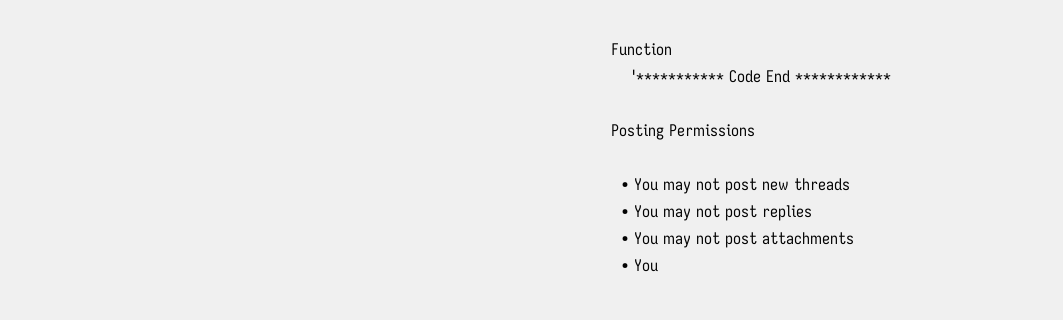Function
    '*********** Code End ************

Posting Permissions

  • You may not post new threads
  • You may not post replies
  • You may not post attachments
  • You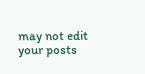may not edit your posts